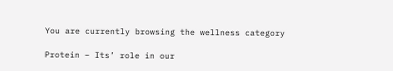You are currently browsing the wellness category

Protein – Its’ role in our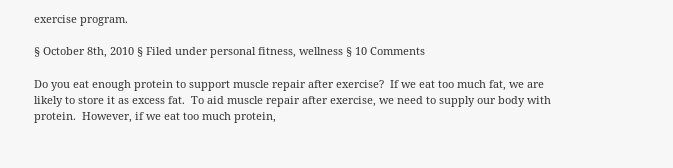exercise program.

§ October 8th, 2010 § Filed under personal fitness, wellness § 10 Comments

Do you eat enough protein to support muscle repair after exercise?  If we eat too much fat, we are likely to store it as excess fat.  To aid muscle repair after exercise, we need to supply our body with protein.  However, if we eat too much protein,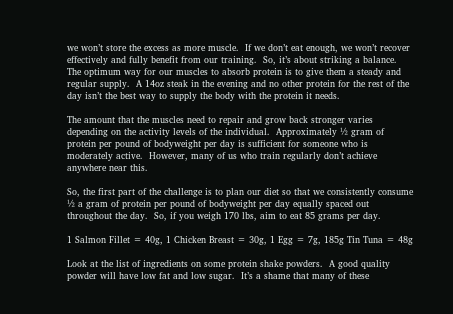we won’t store the excess as more muscle.  If we don’t eat enough, we won’t recover effectively and fully benefit from our training.  So, it’s about striking a balance.  The optimum way for our muscles to absorb protein is to give them a steady and regular supply.  A 14oz steak in the evening and no other protein for the rest of the day isn’t the best way to supply the body with the protein it needs.

The amount that the muscles need to repair and grow back stronger varies depending on the activity levels of the individual.  Approximately ½ gram of protein per pound of bodyweight per day is sufficient for someone who is moderately active.  However, many of us who train regularly don’t achieve anywhere near this.

So, the first part of the challenge is to plan our diet so that we consistently consume ½ a gram of protein per pound of bodyweight per day equally spaced out throughout the day.  So, if you weigh 170 lbs, aim to eat 85 grams per day.

1 Salmon Fillet = 40g, 1 Chicken Breast = 30g, 1 Egg = 7g, 185g Tin Tuna = 48g

Look at the list of ingredients on some protein shake powders.  A good quality powder will have low fat and low sugar.  It’s a shame that many of these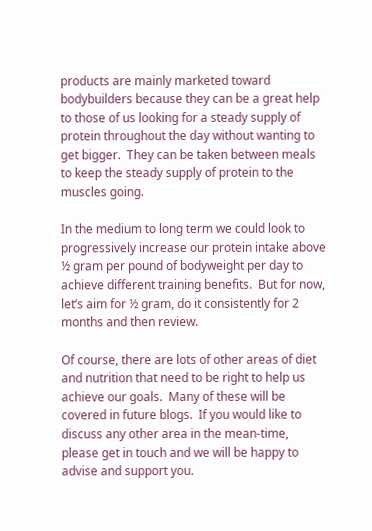products are mainly marketed toward bodybuilders because they can be a great help to those of us looking for a steady supply of protein throughout the day without wanting to get bigger.  They can be taken between meals to keep the steady supply of protein to the muscles going.

In the medium to long term we could look to progressively increase our protein intake above ½ gram per pound of bodyweight per day to achieve different training benefits.  But for now, let’s aim for ½ gram, do it consistently for 2 months and then review.

Of course, there are lots of other areas of diet and nutrition that need to be right to help us achieve our goals.  Many of these will be covered in future blogs.  If you would like to discuss any other area in the mean-time, please get in touch and we will be happy to advise and support you.